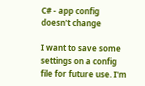C# - app config doesn't change

I want to save some settings on a config file for future use. I'm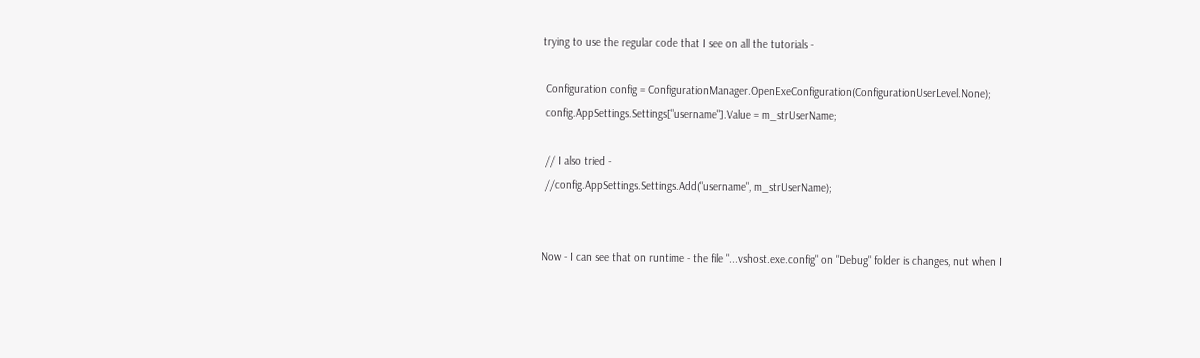trying to use the regular code that I see on all the tutorials -

 Configuration config = ConfigurationManager.OpenExeConfiguration(ConfigurationUserLevel.None);
 config.AppSettings.Settings["username"].Value = m_strUserName;

 // I also tried -
 //config.AppSettings.Settings.Add("username", m_strUserName);


Now - I can see that on runtime - the file "...vshost.exe.config" on "Debug" folder is changes, nut when I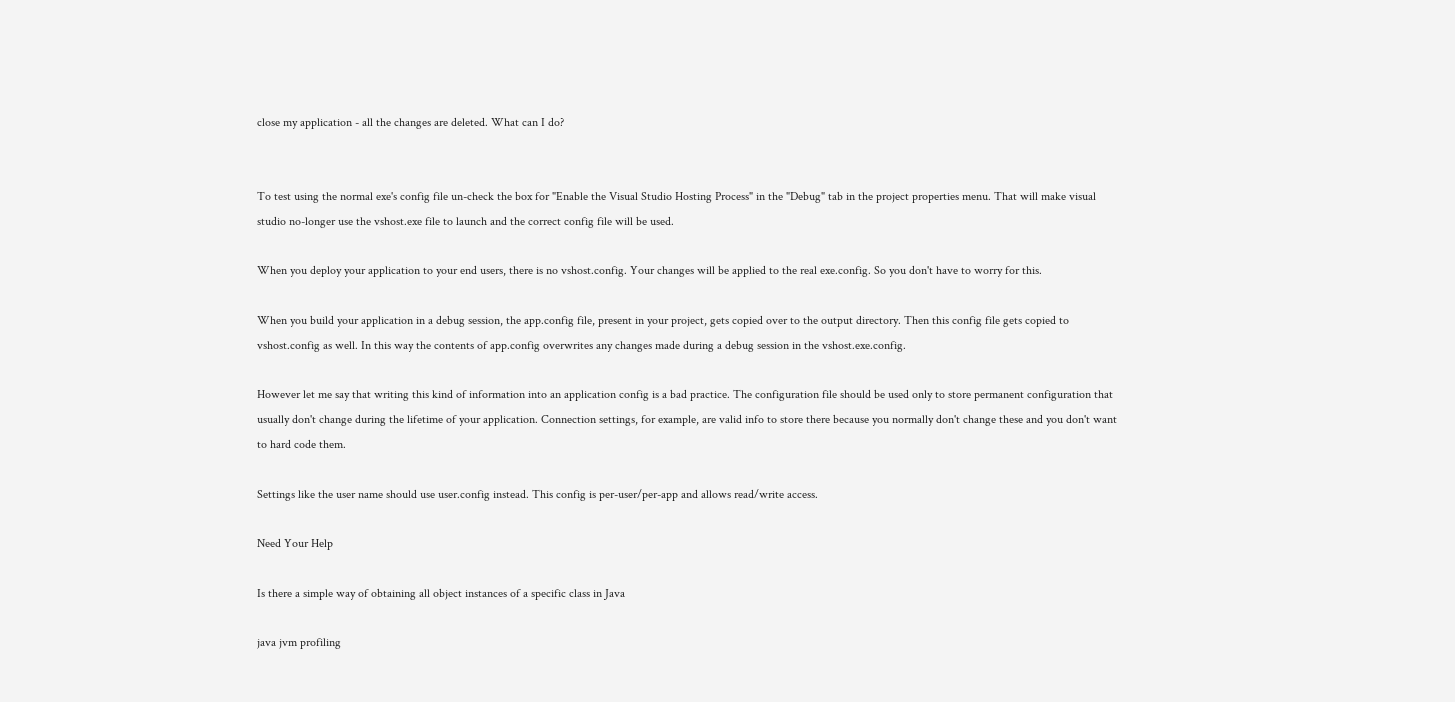close my application - all the changes are deleted. What can I do?


To test using the normal exe's config file un-check the box for "Enable the Visual Studio Hosting Process" in the "Debug" tab in the project properties menu. That will make visual studio no-longer use the vshost.exe file to launch and the correct config file will be used.

When you deploy your application to your end users, there is no vshost.config. Your changes will be applied to the real exe.config. So you don't have to worry for this.

When you build your application in a debug session, the app.config file, present in your project, gets copied over to the output directory. Then this config file gets copied to vshost.config as well. In this way the contents of app.config overwrites any changes made during a debug session in the vshost.exe.config.

However let me say that writing this kind of information into an application config is a bad practice. The configuration file should be used only to store permanent configuration that usually don't change during the lifetime of your application. Connection settings, for example, are valid info to store there because you normally don't change these and you don't want to hard code them.

Settings like the user name should use user.config instead. This config is per-user/per-app and allows read/write access.

Need Your Help

Is there a simple way of obtaining all object instances of a specific class in Java

java jvm profiling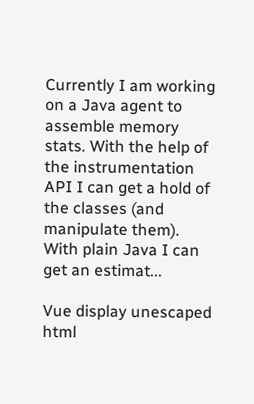Currently I am working on a Java agent to assemble memory stats. With the help of the instrumentation API I can get a hold of the classes (and manipulate them). With plain Java I can get an estimat...

Vue display unescaped html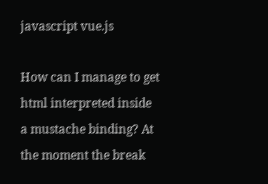javascript vue.js

How can I manage to get html interpreted inside a mustache binding? At the moment the break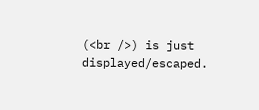(<br />) is just displayed/escaped.